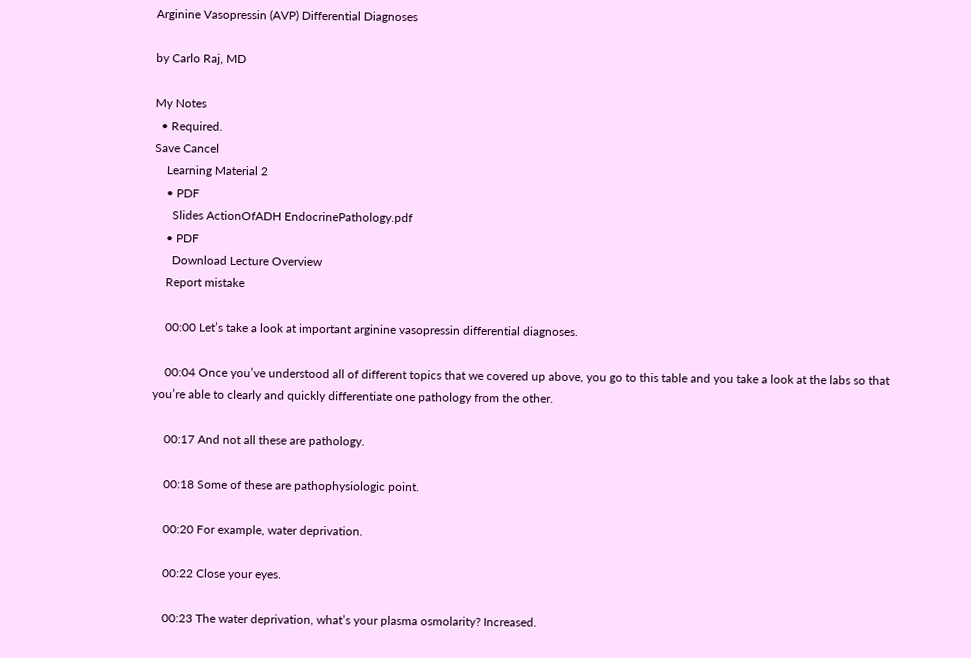Arginine Vasopressin (AVP) Differential Diagnoses

by Carlo Raj, MD

My Notes
  • Required.
Save Cancel
    Learning Material 2
    • PDF
      Slides ActionOfADH EndocrinePathology.pdf
    • PDF
      Download Lecture Overview
    Report mistake

    00:00 Let’s take a look at important arginine vasopressin differential diagnoses.

    00:04 Once you’ve understood all of different topics that we covered up above, you go to this table and you take a look at the labs so that you’re able to clearly and quickly differentiate one pathology from the other.

    00:17 And not all these are pathology.

    00:18 Some of these are pathophysiologic point.

    00:20 For example, water deprivation.

    00:22 Close your eyes.

    00:23 The water deprivation, what’s your plasma osmolarity? Increased.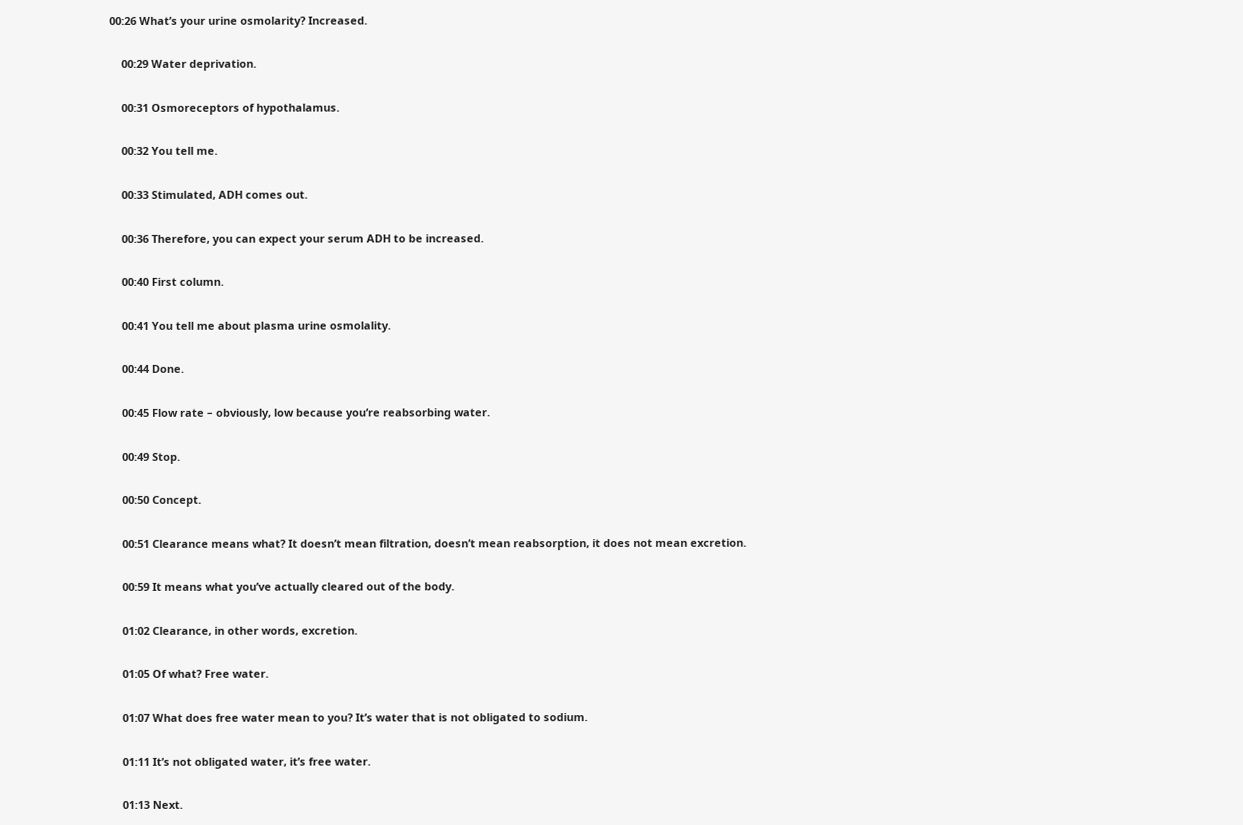00:26 What’s your urine osmolarity? Increased.

    00:29 Water deprivation.

    00:31 Osmoreceptors of hypothalamus.

    00:32 You tell me.

    00:33 Stimulated, ADH comes out.

    00:36 Therefore, you can expect your serum ADH to be increased.

    00:40 First column.

    00:41 You tell me about plasma urine osmolality.

    00:44 Done.

    00:45 Flow rate – obviously, low because you’re reabsorbing water.

    00:49 Stop.

    00:50 Concept.

    00:51 Clearance means what? It doesn’t mean filtration, doesn’t mean reabsorption, it does not mean excretion.

    00:59 It means what you’ve actually cleared out of the body.

    01:02 Clearance, in other words, excretion.

    01:05 Of what? Free water.

    01:07 What does free water mean to you? It’s water that is not obligated to sodium.

    01:11 It’s not obligated water, it’s free water.

    01:13 Next.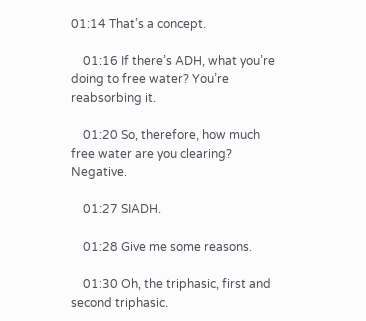01:14 That’s a concept.

    01:16 If there’s ADH, what you’re doing to free water? You’re reabsorbing it.

    01:20 So, therefore, how much free water are you clearing? Negative.

    01:27 SIADH.

    01:28 Give me some reasons.

    01:30 Oh, the triphasic, first and second triphasic.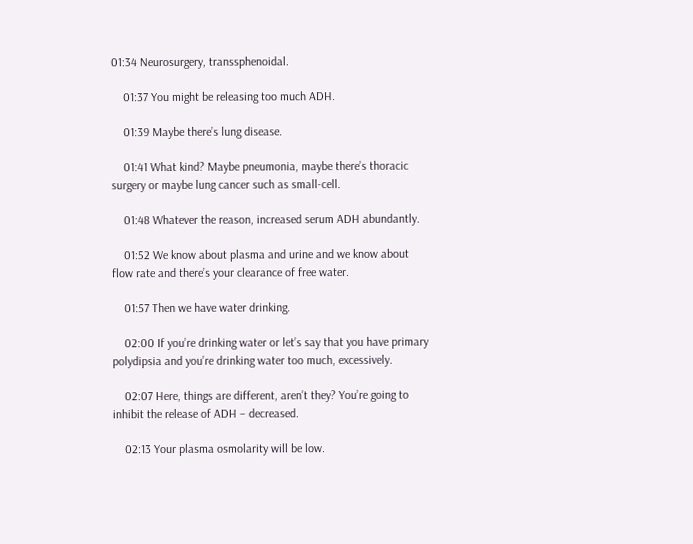01:34 Neurosurgery, transsphenoidal.

    01:37 You might be releasing too much ADH.

    01:39 Maybe there’s lung disease.

    01:41 What kind? Maybe pneumonia, maybe there’s thoracic surgery or maybe lung cancer such as small-cell.

    01:48 Whatever the reason, increased serum ADH abundantly.

    01:52 We know about plasma and urine and we know about flow rate and there’s your clearance of free water.

    01:57 Then we have water drinking.

    02:00 If you’re drinking water or let’s say that you have primary polydipsia and you’re drinking water too much, excessively.

    02:07 Here, things are different, aren’t they? You’re going to inhibit the release of ADH – decreased.

    02:13 Your plasma osmolarity will be low.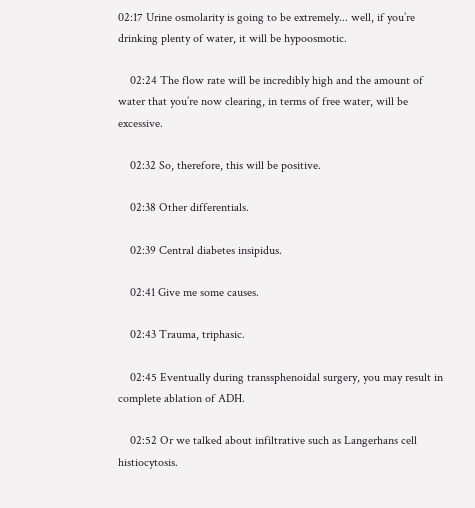02:17 Urine osmolarity is going to be extremely... well, if you’re drinking plenty of water, it will be hypoosmotic.

    02:24 The flow rate will be incredibly high and the amount of water that you’re now clearing, in terms of free water, will be excessive.

    02:32 So, therefore, this will be positive.

    02:38 Other differentials.

    02:39 Central diabetes insipidus.

    02:41 Give me some causes.

    02:43 Trauma, triphasic.

    02:45 Eventually during transsphenoidal surgery, you may result in complete ablation of ADH.

    02:52 Or we talked about infiltrative such as Langerhans cell histiocytosis.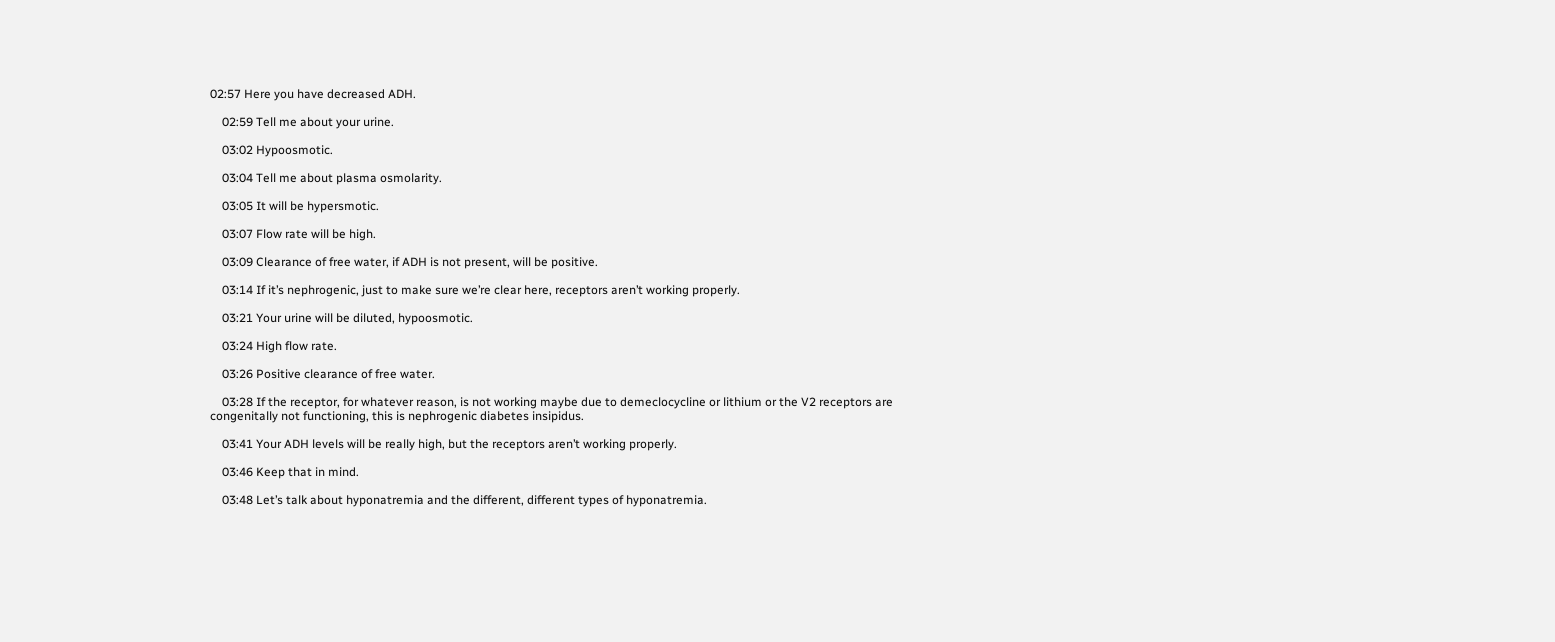02:57 Here you have decreased ADH.

    02:59 Tell me about your urine.

    03:02 Hypoosmotic.

    03:04 Tell me about plasma osmolarity.

    03:05 It will be hypersmotic.

    03:07 Flow rate will be high.

    03:09 Clearance of free water, if ADH is not present, will be positive.

    03:14 If it’s nephrogenic, just to make sure we’re clear here, receptors aren’t working properly.

    03:21 Your urine will be diluted, hypoosmotic.

    03:24 High flow rate.

    03:26 Positive clearance of free water.

    03:28 If the receptor, for whatever reason, is not working maybe due to demeclocycline or lithium or the V2 receptors are congenitally not functioning, this is nephrogenic diabetes insipidus.

    03:41 Your ADH levels will be really high, but the receptors aren’t working properly.

    03:46 Keep that in mind.

    03:48 Let’s talk about hyponatremia and the different, different types of hyponatremia.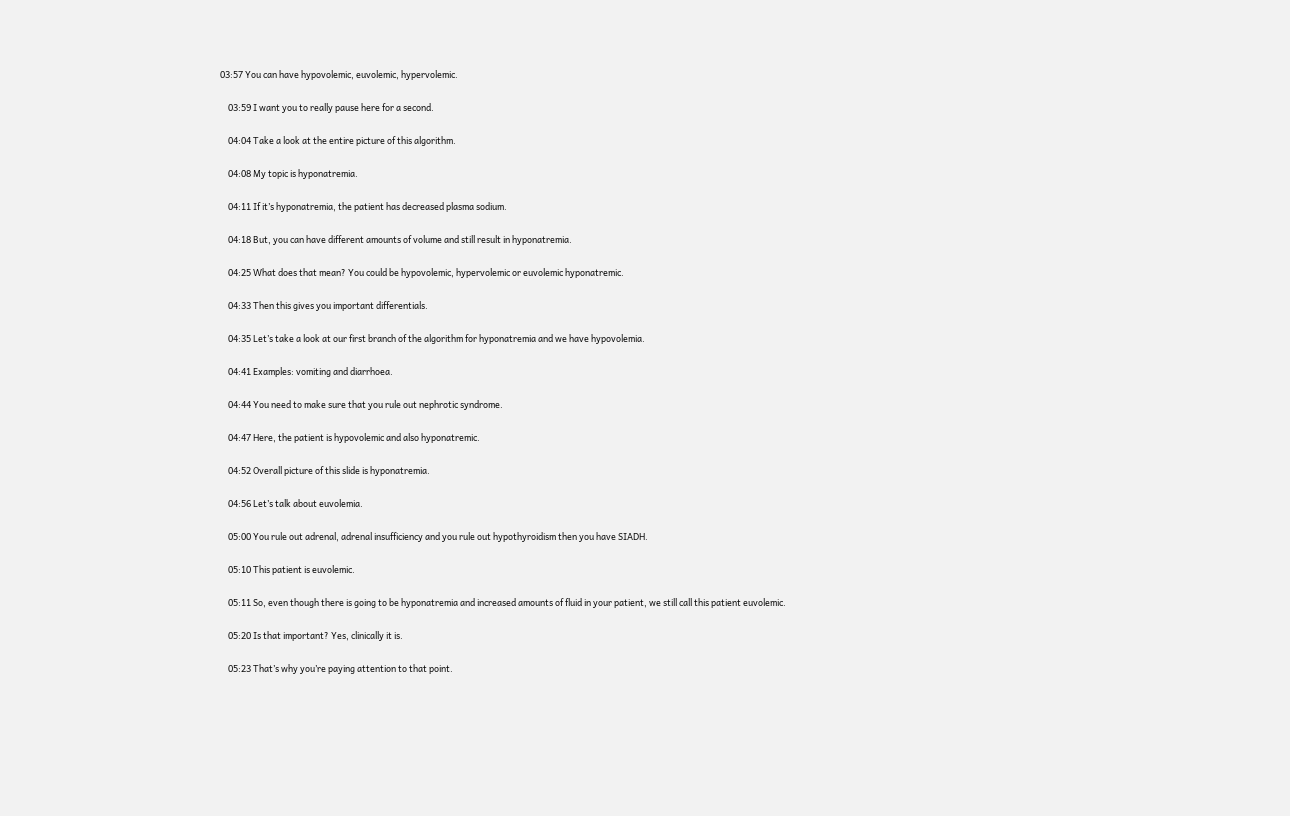03:57 You can have hypovolemic, euvolemic, hypervolemic.

    03:59 I want you to really pause here for a second.

    04:04 Take a look at the entire picture of this algorithm.

    04:08 My topic is hyponatremia.

    04:11 If it’s hyponatremia, the patient has decreased plasma sodium.

    04:18 But, you can have different amounts of volume and still result in hyponatremia.

    04:25 What does that mean? You could be hypovolemic, hypervolemic or euvolemic hyponatremic.

    04:33 Then this gives you important differentials.

    04:35 Let’s take a look at our first branch of the algorithm for hyponatremia and we have hypovolemia.

    04:41 Examples: vomiting and diarrhoea.

    04:44 You need to make sure that you rule out nephrotic syndrome.

    04:47 Here, the patient is hypovolemic and also hyponatremic.

    04:52 Overall picture of this slide is hyponatremia.

    04:56 Let’s talk about euvolemia.

    05:00 You rule out adrenal, adrenal insufficiency and you rule out hypothyroidism then you have SIADH.

    05:10 This patient is euvolemic.

    05:11 So, even though there is going to be hyponatremia and increased amounts of fluid in your patient, we still call this patient euvolemic.

    05:20 Is that important? Yes, clinically it is.

    05:23 That’s why you’re paying attention to that point.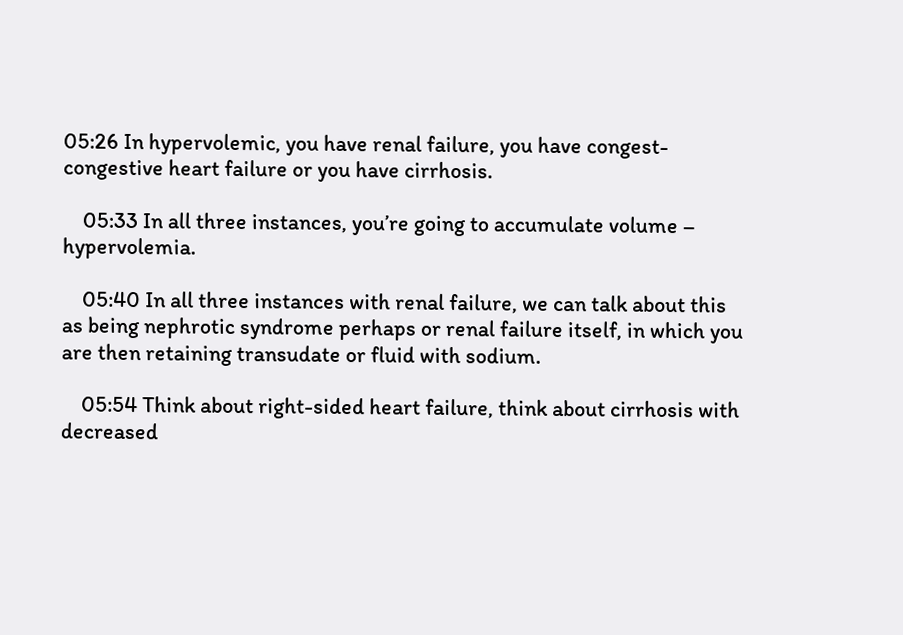05:26 In hypervolemic, you have renal failure, you have congest-congestive heart failure or you have cirrhosis.

    05:33 In all three instances, you’re going to accumulate volume – hypervolemia.

    05:40 In all three instances with renal failure, we can talk about this as being nephrotic syndrome perhaps or renal failure itself, in which you are then retaining transudate or fluid with sodium.

    05:54 Think about right-sided heart failure, think about cirrhosis with decreased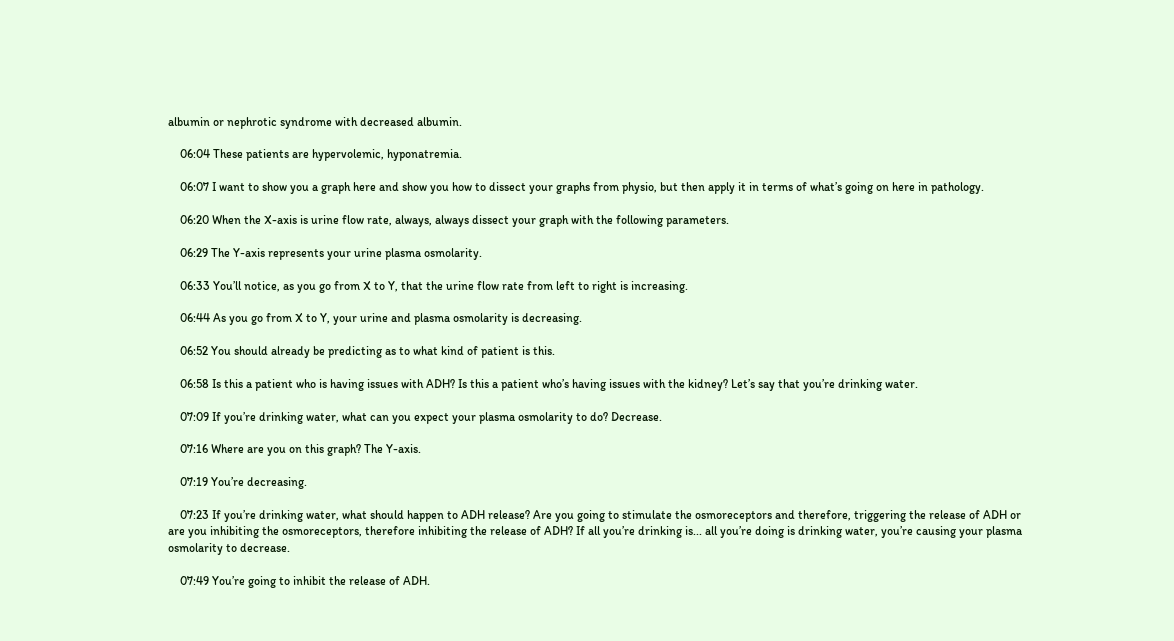albumin or nephrotic syndrome with decreased albumin.

    06:04 These patients are hypervolemic, hyponatremia.

    06:07 I want to show you a graph here and show you how to dissect your graphs from physio, but then apply it in terms of what’s going on here in pathology.

    06:20 When the X-axis is urine flow rate, always, always dissect your graph with the following parameters.

    06:29 The Y-axis represents your urine plasma osmolarity.

    06:33 You’ll notice, as you go from X to Y, that the urine flow rate from left to right is increasing.

    06:44 As you go from X to Y, your urine and plasma osmolarity is decreasing.

    06:52 You should already be predicting as to what kind of patient is this.

    06:58 Is this a patient who is having issues with ADH? Is this a patient who’s having issues with the kidney? Let’s say that you’re drinking water.

    07:09 If you’re drinking water, what can you expect your plasma osmolarity to do? Decrease.

    07:16 Where are you on this graph? The Y-axis.

    07:19 You’re decreasing.

    07:23 If you’re drinking water, what should happen to ADH release? Are you going to stimulate the osmoreceptors and therefore, triggering the release of ADH or are you inhibiting the osmoreceptors, therefore inhibiting the release of ADH? If all you’re drinking is... all you’re doing is drinking water, you’re causing your plasma osmolarity to decrease.

    07:49 You’re going to inhibit the release of ADH.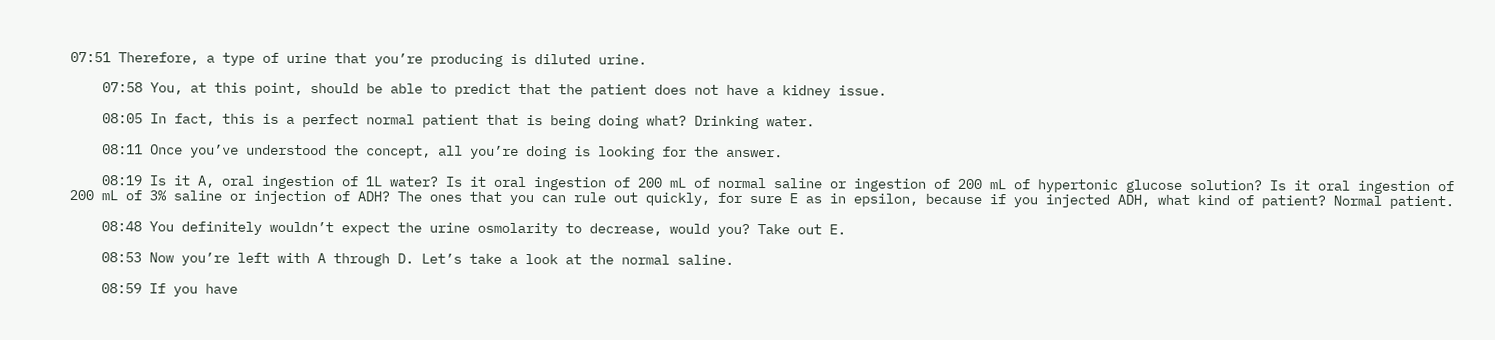07:51 Therefore, a type of urine that you’re producing is diluted urine.

    07:58 You, at this point, should be able to predict that the patient does not have a kidney issue.

    08:05 In fact, this is a perfect normal patient that is being doing what? Drinking water.

    08:11 Once you’ve understood the concept, all you’re doing is looking for the answer.

    08:19 Is it A, oral ingestion of 1L water? Is it oral ingestion of 200 mL of normal saline or ingestion of 200 mL of hypertonic glucose solution? Is it oral ingestion of 200 mL of 3% saline or injection of ADH? The ones that you can rule out quickly, for sure E as in epsilon, because if you injected ADH, what kind of patient? Normal patient.

    08:48 You definitely wouldn’t expect the urine osmolarity to decrease, would you? Take out E.

    08:53 Now you’re left with A through D. Let’s take a look at the normal saline.

    08:59 If you have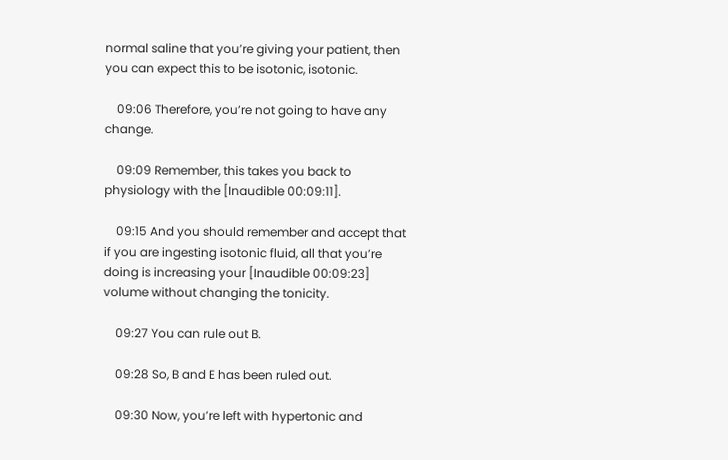normal saline that you’re giving your patient, then you can expect this to be isotonic, isotonic.

    09:06 Therefore, you’re not going to have any change.

    09:09 Remember, this takes you back to physiology with the [Inaudible 00:09:11].

    09:15 And you should remember and accept that if you are ingesting isotonic fluid, all that you’re doing is increasing your [Inaudible 00:09:23] volume without changing the tonicity.

    09:27 You can rule out B.

    09:28 So, B and E has been ruled out.

    09:30 Now, you’re left with hypertonic and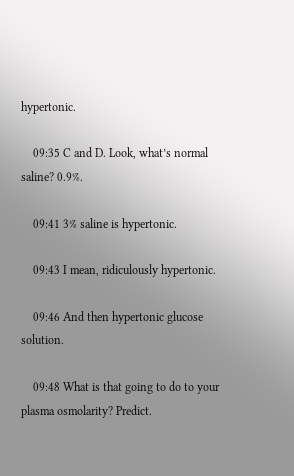hypertonic.

    09:35 C and D. Look, what’s normal saline? 0.9%.

    09:41 3% saline is hypertonic.

    09:43 I mean, ridiculously hypertonic.

    09:46 And then hypertonic glucose solution.

    09:48 What is that going to do to your plasma osmolarity? Predict.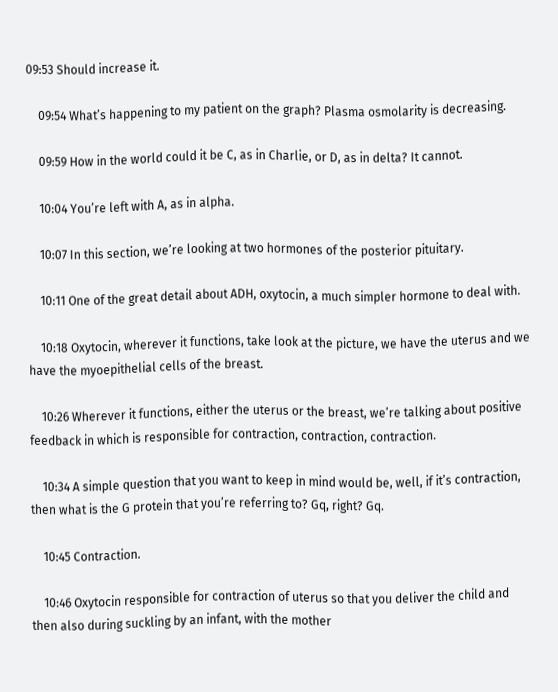09:53 Should increase it.

    09:54 What’s happening to my patient on the graph? Plasma osmolarity is decreasing.

    09:59 How in the world could it be C, as in Charlie, or D, as in delta? It cannot.

    10:04 You’re left with A, as in alpha.

    10:07 In this section, we’re looking at two hormones of the posterior pituitary.

    10:11 One of the great detail about ADH, oxytocin, a much simpler hormone to deal with.

    10:18 Oxytocin, wherever it functions, take look at the picture, we have the uterus and we have the myoepithelial cells of the breast.

    10:26 Wherever it functions, either the uterus or the breast, we’re talking about positive feedback in which is responsible for contraction, contraction, contraction.

    10:34 A simple question that you want to keep in mind would be, well, if it’s contraction, then what is the G protein that you’re referring to? Gq, right? Gq.

    10:45 Contraction.

    10:46 Oxytocin responsible for contraction of uterus so that you deliver the child and then also during suckling by an infant, with the mother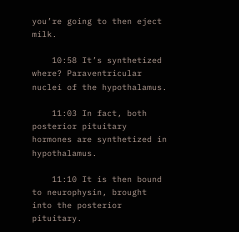you’re going to then eject milk.

    10:58 It’s synthetized where? Paraventricular nuclei of the hypothalamus.

    11:03 In fact, both posterior pituitary hormones are synthetized in hypothalamus.

    11:10 It is then bound to neurophysin, brought into the posterior pituitary.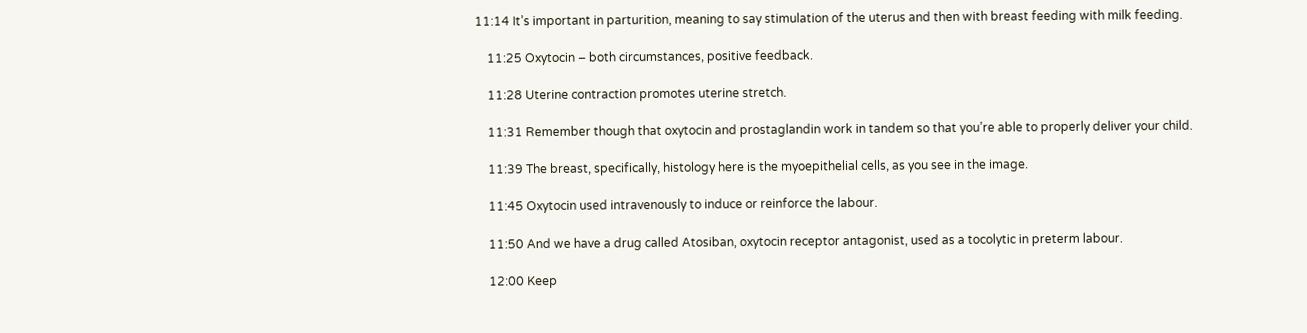11:14 It’s important in parturition, meaning to say stimulation of the uterus and then with breast feeding with milk feeding.

    11:25 Oxytocin – both circumstances, positive feedback.

    11:28 Uterine contraction promotes uterine stretch.

    11:31 Remember though that oxytocin and prostaglandin work in tandem so that you’re able to properly deliver your child.

    11:39 The breast, specifically, histology here is the myoepithelial cells, as you see in the image.

    11:45 Oxytocin used intravenously to induce or reinforce the labour.

    11:50 And we have a drug called Atosiban, oxytocin receptor antagonist, used as a tocolytic in preterm labour.

    12:00 Keep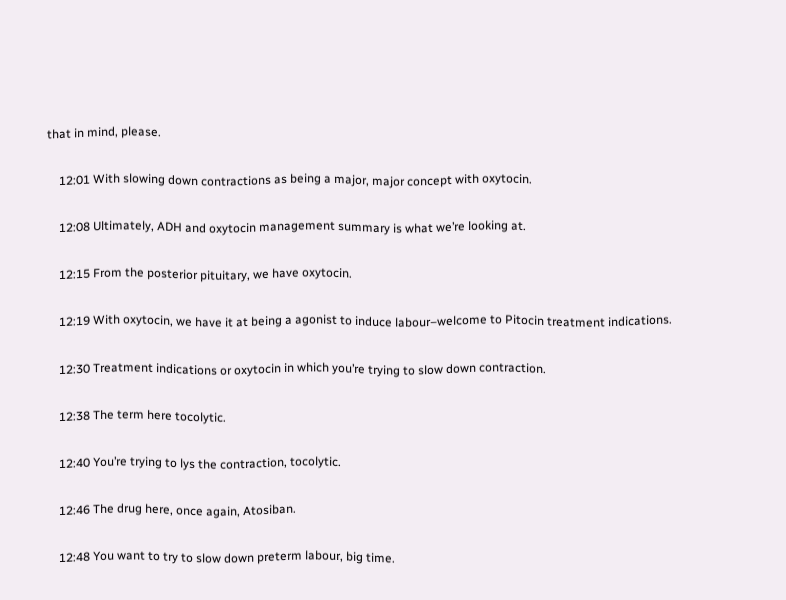that in mind, please.

    12:01 With slowing down contractions as being a major, major concept with oxytocin.

    12:08 Ultimately, ADH and oxytocin management summary is what we’re looking at.

    12:15 From the posterior pituitary, we have oxytocin.

    12:19 With oxytocin, we have it at being a agonist to induce labour–welcome to Pitocin treatment indications.

    12:30 Treatment indications or oxytocin in which you’re trying to slow down contraction.

    12:38 The term here tocolytic.

    12:40 You’re trying to lys the contraction, tocolytic.

    12:46 The drug here, once again, Atosiban.

    12:48 You want to try to slow down preterm labour, big time.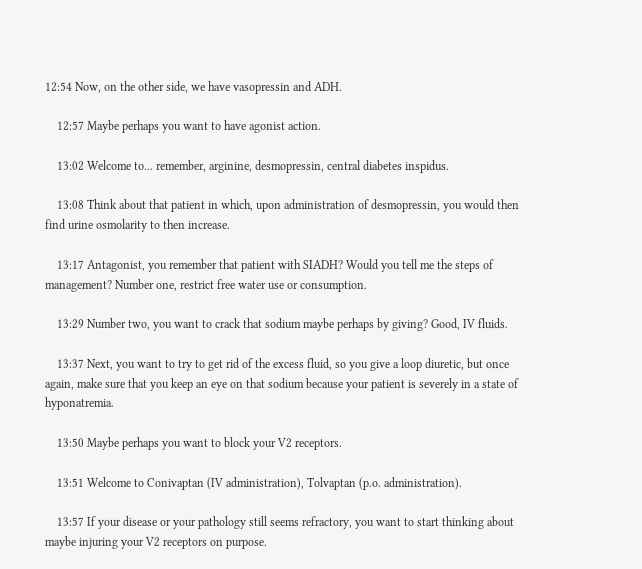12:54 Now, on the other side, we have vasopressin and ADH.

    12:57 Maybe perhaps you want to have agonist action.

    13:02 Welcome to... remember, arginine, desmopressin, central diabetes inspidus.

    13:08 Think about that patient in which, upon administration of desmopressin, you would then find urine osmolarity to then increase.

    13:17 Antagonist, you remember that patient with SIADH? Would you tell me the steps of management? Number one, restrict free water use or consumption.

    13:29 Number two, you want to crack that sodium maybe perhaps by giving? Good, IV fluids.

    13:37 Next, you want to try to get rid of the excess fluid, so you give a loop diuretic, but once again, make sure that you keep an eye on that sodium because your patient is severely in a state of hyponatremia.

    13:50 Maybe perhaps you want to block your V2 receptors.

    13:51 Welcome to Conivaptan (IV administration), Tolvaptan (p.o. administration).

    13:57 If your disease or your pathology still seems refractory, you want to start thinking about maybe injuring your V2 receptors on purpose.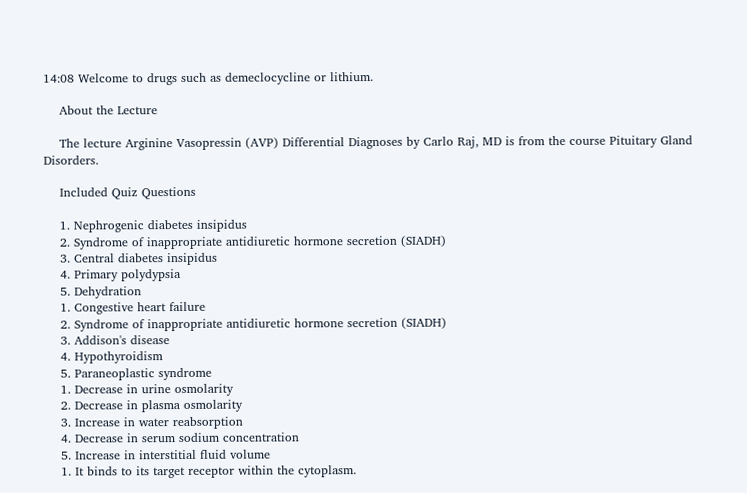14:08 Welcome to drugs such as demeclocycline or lithium.

    About the Lecture

    The lecture Arginine Vasopressin (AVP) Differential Diagnoses by Carlo Raj, MD is from the course Pituitary Gland Disorders.

    Included Quiz Questions

    1. Nephrogenic diabetes insipidus
    2. Syndrome of inappropriate antidiuretic hormone secretion (SIADH)
    3. Central diabetes insipidus
    4. Primary polydypsia
    5. Dehydration
    1. Congestive heart failure
    2. Syndrome of inappropriate antidiuretic hormone secretion (SIADH)
    3. Addison's disease
    4. Hypothyroidism
    5. Paraneoplastic syndrome
    1. Decrease in urine osmolarity
    2. Decrease in plasma osmolarity
    3. Increase in water reabsorption
    4. Decrease in serum sodium concentration
    5. Increase in interstitial fluid volume
    1. It binds to its target receptor within the cytoplasm.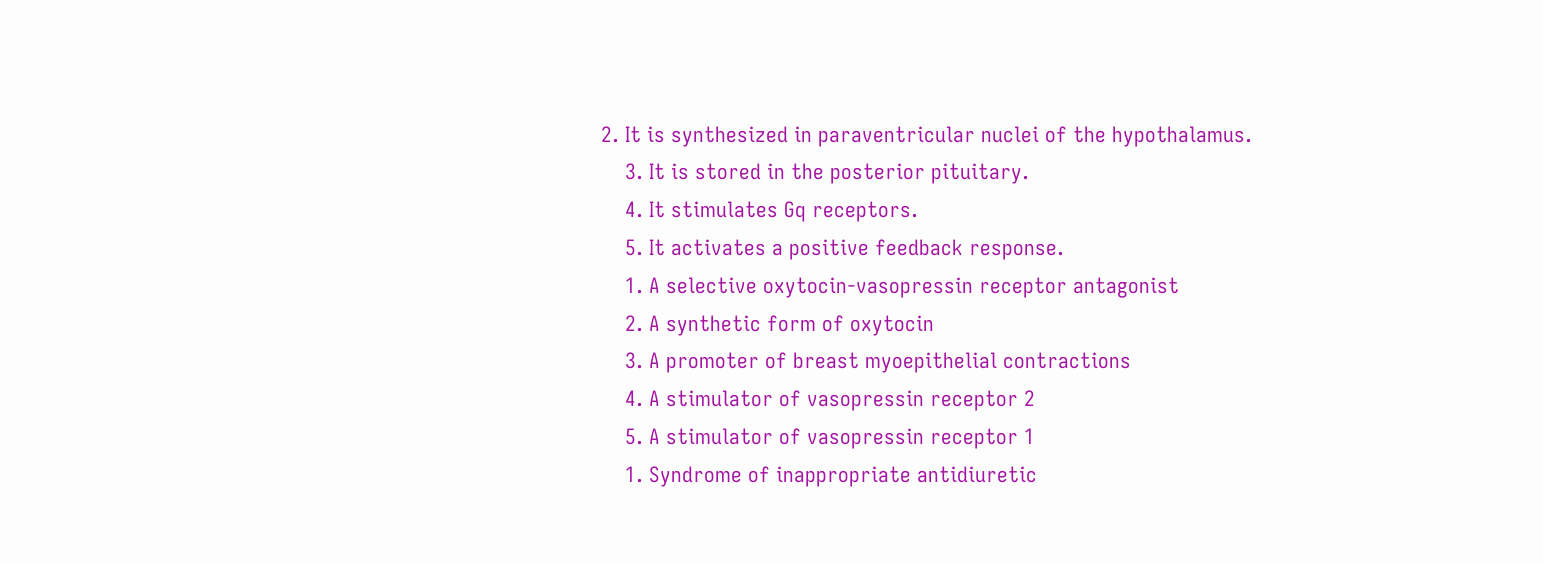2. It is synthesized in paraventricular nuclei of the hypothalamus.
    3. It is stored in the posterior pituitary.
    4. It stimulates Gq receptors.
    5. It activates a positive feedback response.
    1. A selective oxytocin-vasopressin receptor antagonist
    2. A synthetic form of oxytocin
    3. A promoter of breast myoepithelial contractions
    4. A stimulator of vasopressin receptor 2
    5. A stimulator of vasopressin receptor 1
    1. Syndrome of inappropriate antidiuretic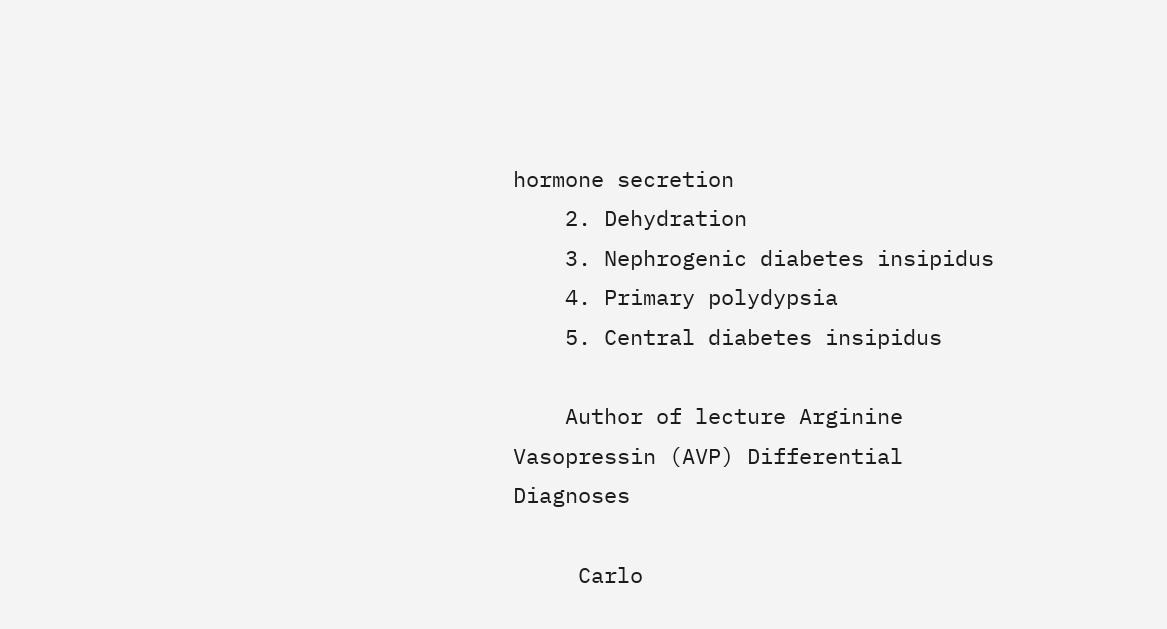hormone secretion
    2. Dehydration
    3. Nephrogenic diabetes insipidus
    4. Primary polydypsia
    5. Central diabetes insipidus

    Author of lecture Arginine Vasopressin (AVP) Differential Diagnoses

     Carlo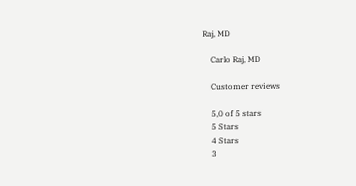Raj, MD

    Carlo Raj, MD

    Customer reviews

    5,0 of 5 stars
    5 Stars
    4 Stars
    3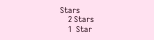Stars
    2 Stars
    1  Star